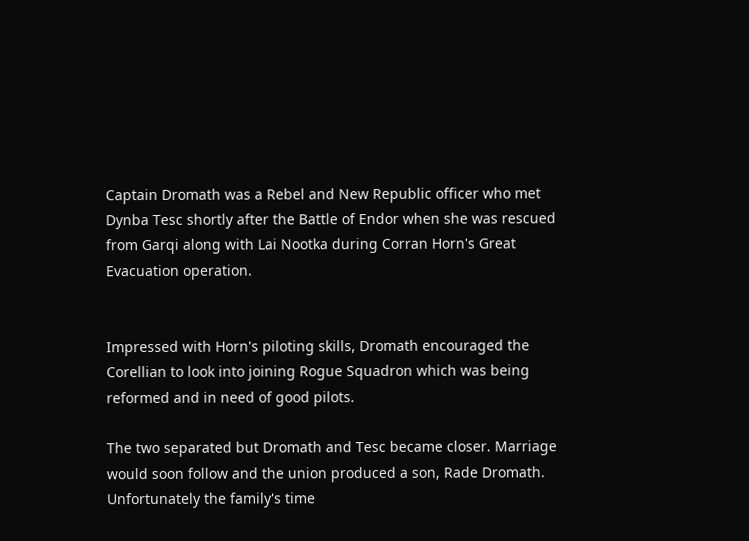Captain Dromath was a Rebel and New Republic officer who met Dynba Tesc shortly after the Battle of Endor when she was rescued from Garqi along with Lai Nootka during Corran Horn's Great Evacuation operation.


Impressed with Horn's piloting skills, Dromath encouraged the Corellian to look into joining Rogue Squadron which was being reformed and in need of good pilots.

The two separated but Dromath and Tesc became closer. Marriage would soon follow and the union produced a son, Rade Dromath. Unfortunately the family's time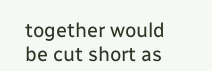together would be cut short as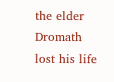the elder Dromath lost his life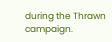during the Thrawn campaign.